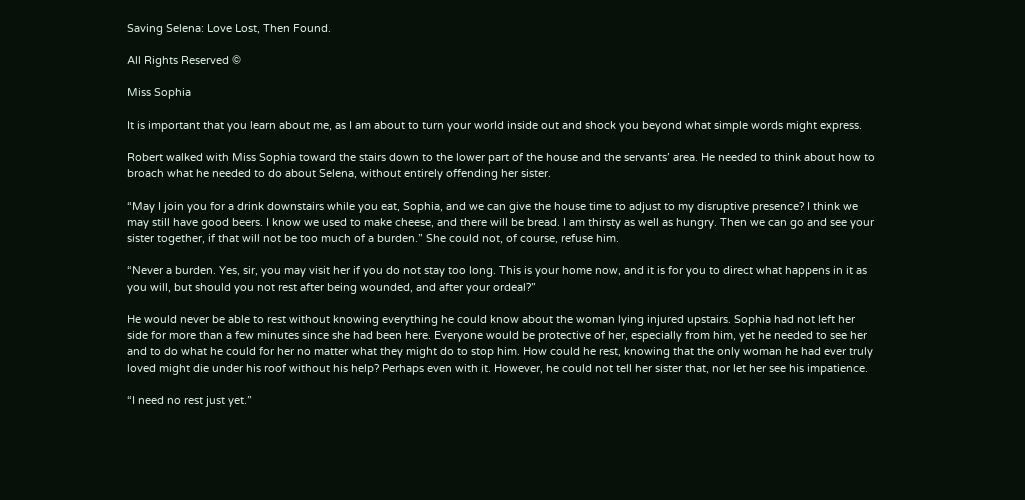Saving Selena: Love Lost, Then Found.

All Rights Reserved ©

Miss Sophia

It is important that you learn about me, as I am about to turn your world inside out and shock you beyond what simple words might express.

Robert walked with Miss Sophia toward the stairs down to the lower part of the house and the servants’ area. He needed to think about how to broach what he needed to do about Selena, without entirely offending her sister.

“May I join you for a drink downstairs while you eat, Sophia, and we can give the house time to adjust to my disruptive presence? I think we may still have good beers. I know we used to make cheese, and there will be bread. I am thirsty as well as hungry. Then we can go and see your sister together, if that will not be too much of a burden.” She could not, of course, refuse him.

“Never a burden. Yes, sir, you may visit her if you do not stay too long. This is your home now, and it is for you to direct what happens in it as you will, but should you not rest after being wounded, and after your ordeal?”

He would never be able to rest without knowing everything he could know about the woman lying injured upstairs. Sophia had not left her side for more than a few minutes since she had been here. Everyone would be protective of her, especially from him, yet he needed to see her and to do what he could for her no matter what they might do to stop him. How could he rest, knowing that the only woman he had ever truly loved might die under his roof without his help? Perhaps even with it. However, he could not tell her sister that, nor let her see his impatience.

“I need no rest just yet.”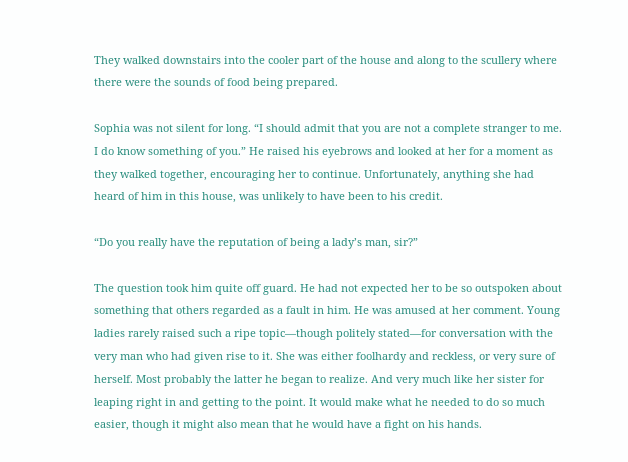They walked downstairs into the cooler part of the house and along to the scullery where there were the sounds of food being prepared.

Sophia was not silent for long. “I should admit that you are not a complete stranger to me. I do know something of you.” He raised his eyebrows and looked at her for a moment as they walked together, encouraging her to continue. Unfortunately, anything she had heard of him in this house, was unlikely to have been to his credit.

“Do you really have the reputation of being a lady’s man, sir?”

The question took him quite off guard. He had not expected her to be so outspoken about something that others regarded as a fault in him. He was amused at her comment. Young ladies rarely raised such a ripe topic—though politely stated—for conversation with the very man who had given rise to it. She was either foolhardy and reckless, or very sure of herself. Most probably the latter he began to realize. And very much like her sister for leaping right in and getting to the point. It would make what he needed to do so much easier, though it might also mean that he would have a fight on his hands.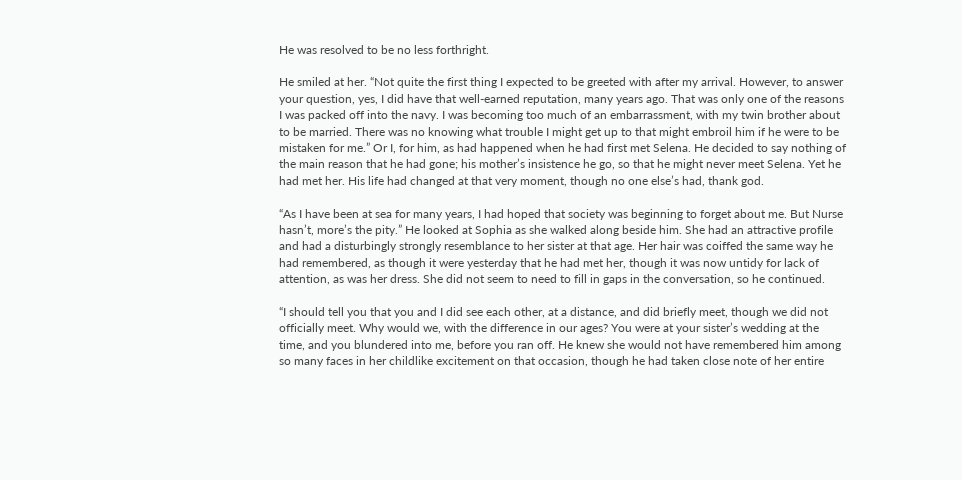He was resolved to be no less forthright.

He smiled at her. “Not quite the first thing I expected to be greeted with after my arrival. However, to answer your question, yes, I did have that well-earned reputation, many years ago. That was only one of the reasons I was packed off into the navy. I was becoming too much of an embarrassment, with my twin brother about to be married. There was no knowing what trouble I might get up to that might embroil him if he were to be mistaken for me.” Or I, for him, as had happened when he had first met Selena. He decided to say nothing of the main reason that he had gone; his mother’s insistence he go, so that he might never meet Selena. Yet he had met her. His life had changed at that very moment, though no one else’s had, thank god.

“As I have been at sea for many years, I had hoped that society was beginning to forget about me. But Nurse hasn’t, more’s the pity.” He looked at Sophia as she walked along beside him. She had an attractive profile and had a disturbingly strongly resemblance to her sister at that age. Her hair was coiffed the same way he had remembered, as though it were yesterday that he had met her, though it was now untidy for lack of attention, as was her dress. She did not seem to need to fill in gaps in the conversation, so he continued.

“I should tell you that you and I did see each other, at a distance, and did briefly meet, though we did not officially meet. Why would we, with the difference in our ages? You were at your sister’s wedding at the time, and you blundered into me, before you ran off. He knew she would not have remembered him among so many faces in her childlike excitement on that occasion, though he had taken close note of her entire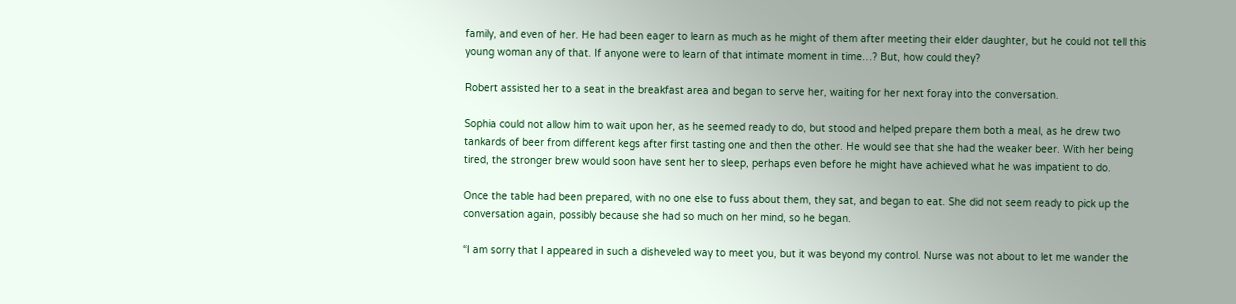family, and even of her. He had been eager to learn as much as he might of them after meeting their elder daughter, but he could not tell this young woman any of that. If anyone were to learn of that intimate moment in time…? But, how could they?

Robert assisted her to a seat in the breakfast area and began to serve her, waiting for her next foray into the conversation.

Sophia could not allow him to wait upon her, as he seemed ready to do, but stood and helped prepare them both a meal, as he drew two tankards of beer from different kegs after first tasting one and then the other. He would see that she had the weaker beer. With her being tired, the stronger brew would soon have sent her to sleep, perhaps even before he might have achieved what he was impatient to do.

Once the table had been prepared, with no one else to fuss about them, they sat, and began to eat. She did not seem ready to pick up the conversation again, possibly because she had so much on her mind, so he began.

“I am sorry that I appeared in such a disheveled way to meet you, but it was beyond my control. Nurse was not about to let me wander the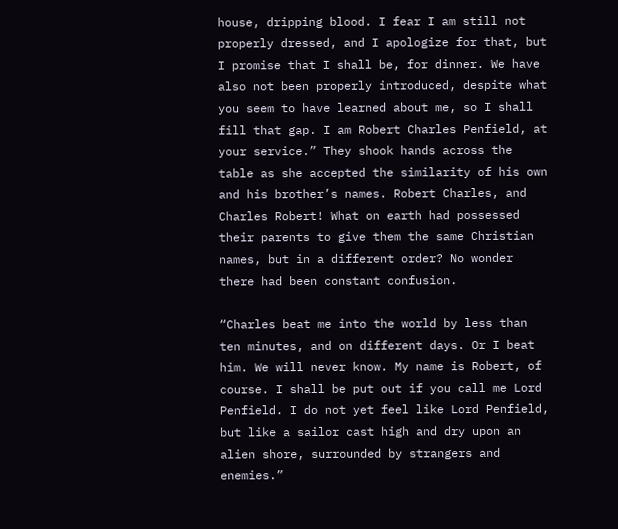house, dripping blood. I fear I am still not properly dressed, and I apologize for that, but I promise that I shall be, for dinner. We have also not been properly introduced, despite what you seem to have learned about me, so I shall fill that gap. I am Robert Charles Penfield, at your service.” They shook hands across the table as she accepted the similarity of his own and his brother’s names. Robert Charles, and Charles Robert! What on earth had possessed their parents to give them the same Christian names, but in a different order? No wonder there had been constant confusion.

“Charles beat me into the world by less than ten minutes, and on different days. Or I beat him. We will never know. My name is Robert, of course. I shall be put out if you call me Lord Penfield. I do not yet feel like Lord Penfield, but like a sailor cast high and dry upon an alien shore, surrounded by strangers and enemies.”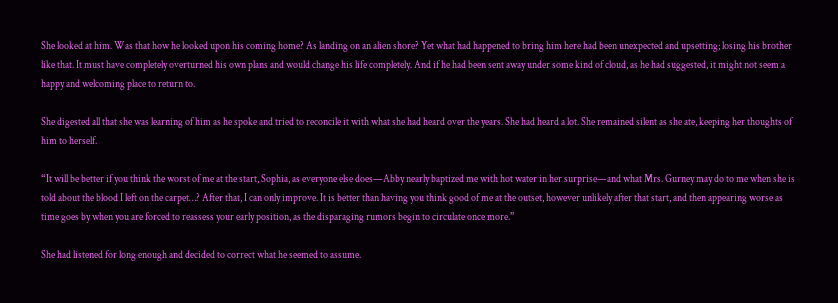She looked at him. Was that how he looked upon his coming home? As landing on an alien shore? Yet what had happened to bring him here had been unexpected and upsetting; losing his brother like that. It must have completely overturned his own plans and would change his life completely. And if he had been sent away under some kind of cloud, as he had suggested, it might not seem a happy and welcoming place to return to.

She digested all that she was learning of him as he spoke and tried to reconcile it with what she had heard over the years. She had heard a lot. She remained silent as she ate, keeping her thoughts of him to herself.

“It will be better if you think the worst of me at the start, Sophia, as everyone else does—Abby nearly baptized me with hot water in her surprise—and what Mrs. Gurney may do to me when she is told about the blood I left on the carpet…? After that, I can only improve. It is better than having you think good of me at the outset, however unlikely after that start, and then appearing worse as time goes by when you are forced to reassess your early position, as the disparaging rumors begin to circulate once more.”

She had listened for long enough and decided to correct what he seemed to assume.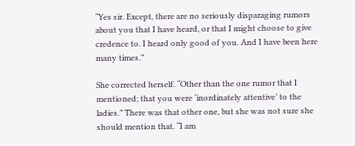“Yes sir. Except, there are no seriously disparaging rumors about you that I have heard, or that I might choose to give credence to. I heard only good of you. And I have been here many times.”

She corrected herself. “Other than the one rumor that I mentioned; that you were ‘inordinately attentive’ to the ladies.” There was that other one, but she was not sure she should mention that. “I am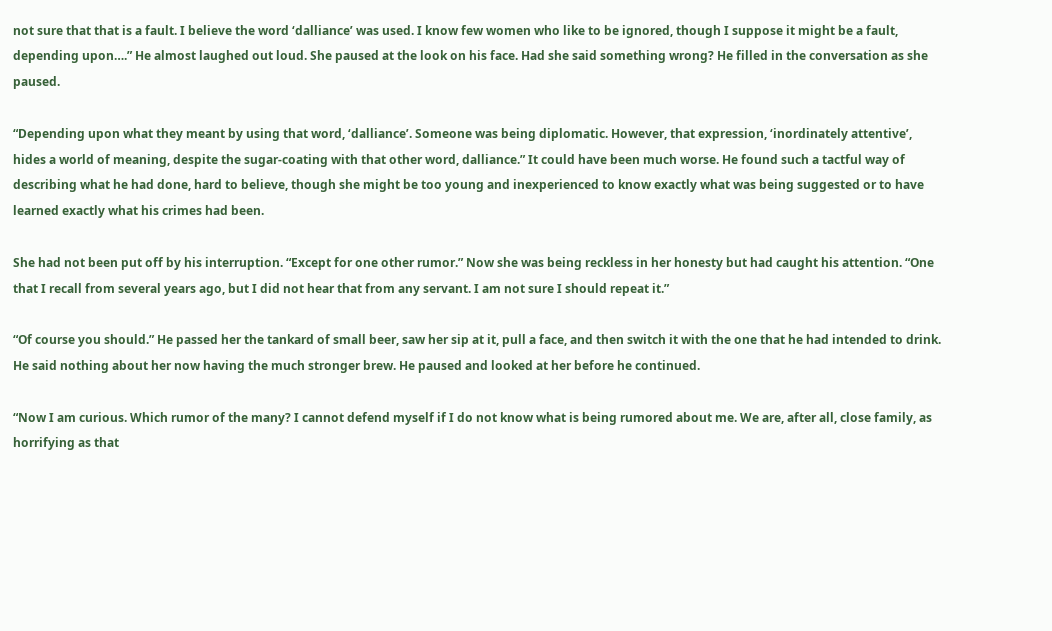not sure that that is a fault. I believe the word ‘dalliance’ was used. I know few women who like to be ignored, though I suppose it might be a fault, depending upon….” He almost laughed out loud. She paused at the look on his face. Had she said something wrong? He filled in the conversation as she paused.

“Depending upon what they meant by using that word, ‘dalliance’. Someone was being diplomatic. However, that expression, ‘inordinately attentive’, hides a world of meaning, despite the sugar-coating with that other word, dalliance.” It could have been much worse. He found such a tactful way of describing what he had done, hard to believe, though she might be too young and inexperienced to know exactly what was being suggested or to have learned exactly what his crimes had been.

She had not been put off by his interruption. “Except for one other rumor.” Now she was being reckless in her honesty but had caught his attention. “One that I recall from several years ago, but I did not hear that from any servant. I am not sure I should repeat it.”

“Of course you should.” He passed her the tankard of small beer, saw her sip at it, pull a face, and then switch it with the one that he had intended to drink. He said nothing about her now having the much stronger brew. He paused and looked at her before he continued.

“Now I am curious. Which rumor of the many? I cannot defend myself if I do not know what is being rumored about me. We are, after all, close family, as horrifying as that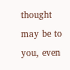thought may be to you, even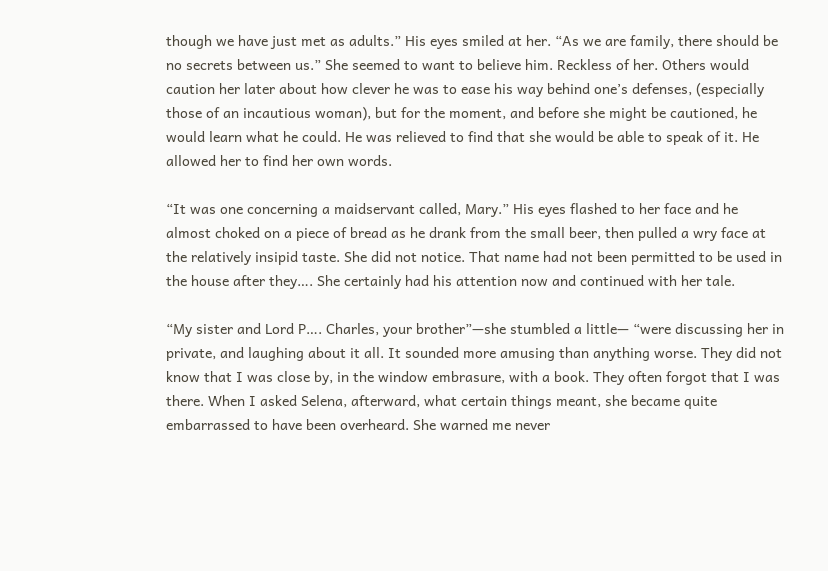though we have just met as adults.” His eyes smiled at her. “As we are family, there should be no secrets between us.” She seemed to want to believe him. Reckless of her. Others would caution her later about how clever he was to ease his way behind one’s defenses, (especially those of an incautious woman), but for the moment, and before she might be cautioned, he would learn what he could. He was relieved to find that she would be able to speak of it. He allowed her to find her own words.

“It was one concerning a maidservant called, Mary.” His eyes flashed to her face and he almost choked on a piece of bread as he drank from the small beer, then pulled a wry face at the relatively insipid taste. She did not notice. That name had not been permitted to be used in the house after they…. She certainly had his attention now and continued with her tale.

“My sister and Lord P…. Charles, your brother”—she stumbled a little— “were discussing her in private, and laughing about it all. It sounded more amusing than anything worse. They did not know that I was close by, in the window embrasure, with a book. They often forgot that I was there. When I asked Selena, afterward, what certain things meant, she became quite embarrassed to have been overheard. She warned me never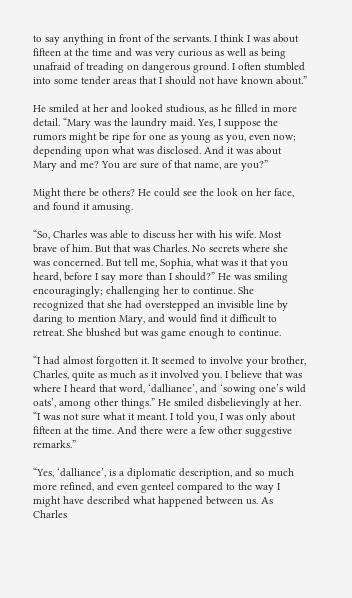to say anything in front of the servants. I think I was about fifteen at the time and was very curious as well as being unafraid of treading on dangerous ground. I often stumbled into some tender areas that I should not have known about.”

He smiled at her and looked studious, as he filled in more detail. “Mary was the laundry maid. Yes, I suppose the rumors might be ripe for one as young as you, even now; depending upon what was disclosed. And it was about Mary and me? You are sure of that name, are you?”

Might there be others? He could see the look on her face, and found it amusing.

“So, Charles was able to discuss her with his wife. Most brave of him. But that was Charles. No secrets where she was concerned. But tell me, Sophia, what was it that you heard, before I say more than I should?” He was smiling encouragingly; challenging her to continue. She recognized that she had overstepped an invisible line by daring to mention Mary, and would find it difficult to retreat. She blushed but was game enough to continue.

“I had almost forgotten it. It seemed to involve your brother, Charles, quite as much as it involved you. I believe that was where I heard that word, ‘dalliance’, and ‘sowing one’s wild oats’, among other things.” He smiled disbelievingly at her. “I was not sure what it meant. I told you, I was only about fifteen at the time. And there were a few other suggestive remarks.”

“Yes, ‘dalliance’, is a diplomatic description, and so much more refined, and even genteel compared to the way I might have described what happened between us. As Charles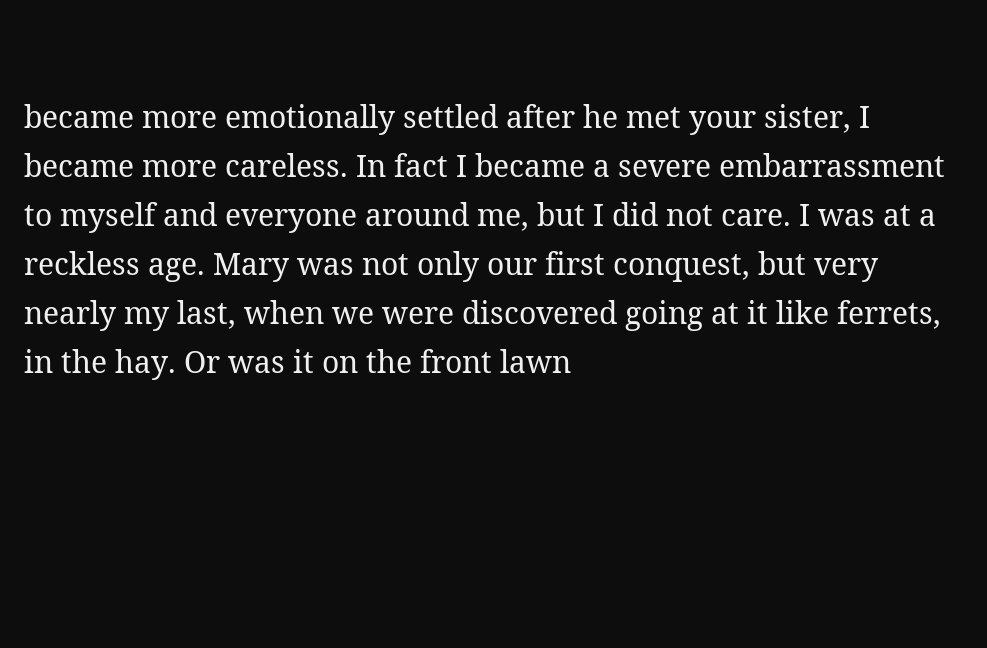became more emotionally settled after he met your sister, I became more careless. In fact I became a severe embarrassment to myself and everyone around me, but I did not care. I was at a reckless age. Mary was not only our first conquest, but very nearly my last, when we were discovered going at it like ferrets, in the hay. Or was it on the front lawn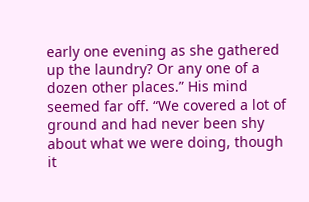early one evening as she gathered up the laundry? Or any one of a dozen other places.” His mind seemed far off. “We covered a lot of ground and had never been shy about what we were doing, though it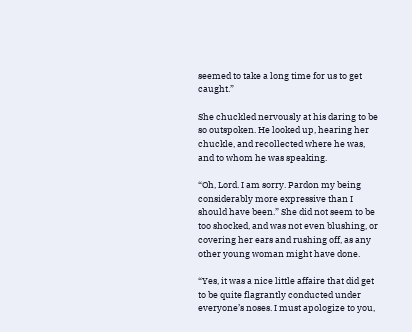seemed to take a long time for us to get caught.”

She chuckled nervously at his daring to be so outspoken. He looked up, hearing her chuckle, and recollected where he was, and to whom he was speaking.

“Oh, Lord. I am sorry. Pardon my being considerably more expressive than I should have been.” She did not seem to be too shocked, and was not even blushing, or covering her ears and rushing off, as any other young woman might have done.

“Yes, it was a nice little affaire that did get to be quite flagrantly conducted under everyone’s noses. I must apologize to you,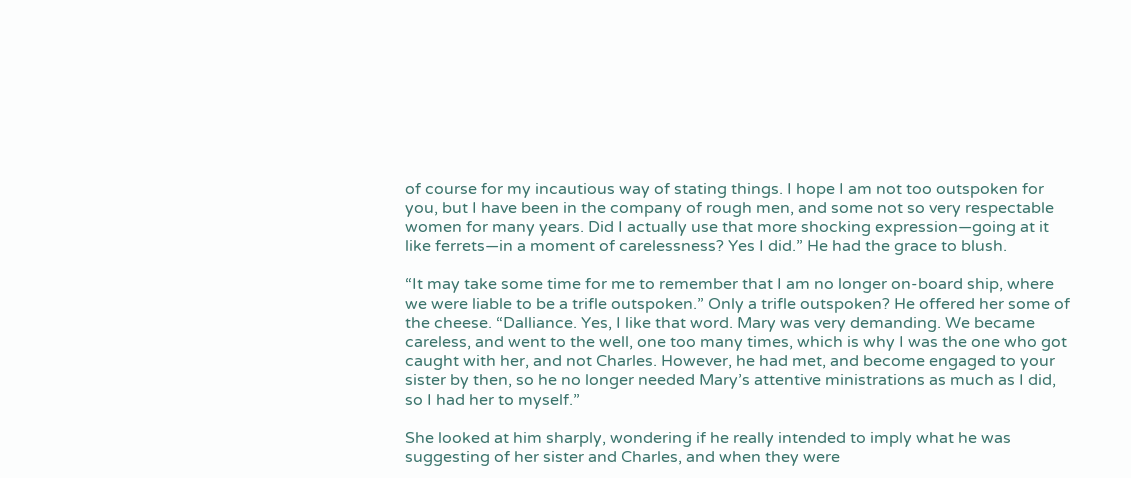of course for my incautious way of stating things. I hope I am not too outspoken for you, but I have been in the company of rough men, and some not so very respectable women for many years. Did I actually use that more shocking expression—going at it like ferrets—in a moment of carelessness? Yes I did.” He had the grace to blush.

“It may take some time for me to remember that I am no longer on-board ship, where we were liable to be a trifle outspoken.” Only a trifle outspoken? He offered her some of the cheese. “Dalliance. Yes, I like that word. Mary was very demanding. We became careless, and went to the well, one too many times, which is why I was the one who got caught with her, and not Charles. However, he had met, and become engaged to your sister by then, so he no longer needed Mary’s attentive ministrations as much as I did, so I had her to myself.”

She looked at him sharply, wondering if he really intended to imply what he was suggesting of her sister and Charles, and when they were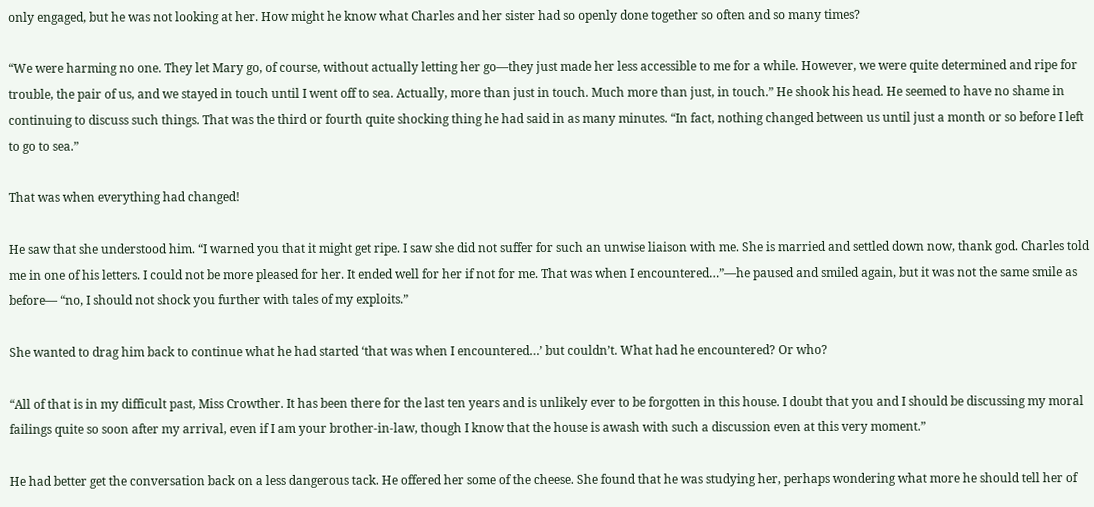only engaged, but he was not looking at her. How might he know what Charles and her sister had so openly done together so often and so many times?

“We were harming no one. They let Mary go, of course, without actually letting her go—they just made her less accessible to me for a while. However, we were quite determined and ripe for trouble, the pair of us, and we stayed in touch until I went off to sea. Actually, more than just in touch. Much more than just, in touch.” He shook his head. He seemed to have no shame in continuing to discuss such things. That was the third or fourth quite shocking thing he had said in as many minutes. “In fact, nothing changed between us until just a month or so before I left to go to sea.”

That was when everything had changed!

He saw that she understood him. “I warned you that it might get ripe. I saw she did not suffer for such an unwise liaison with me. She is married and settled down now, thank god. Charles told me in one of his letters. I could not be more pleased for her. It ended well for her if not for me. That was when I encountered…”—he paused and smiled again, but it was not the same smile as before— “no, I should not shock you further with tales of my exploits.”

She wanted to drag him back to continue what he had started ‘that was when I encountered…’ but couldn’t. What had he encountered? Or who?

“All of that is in my difficult past, Miss Crowther. It has been there for the last ten years and is unlikely ever to be forgotten in this house. I doubt that you and I should be discussing my moral failings quite so soon after my arrival, even if I am your brother-in-law, though I know that the house is awash with such a discussion even at this very moment.”

He had better get the conversation back on a less dangerous tack. He offered her some of the cheese. She found that he was studying her, perhaps wondering what more he should tell her of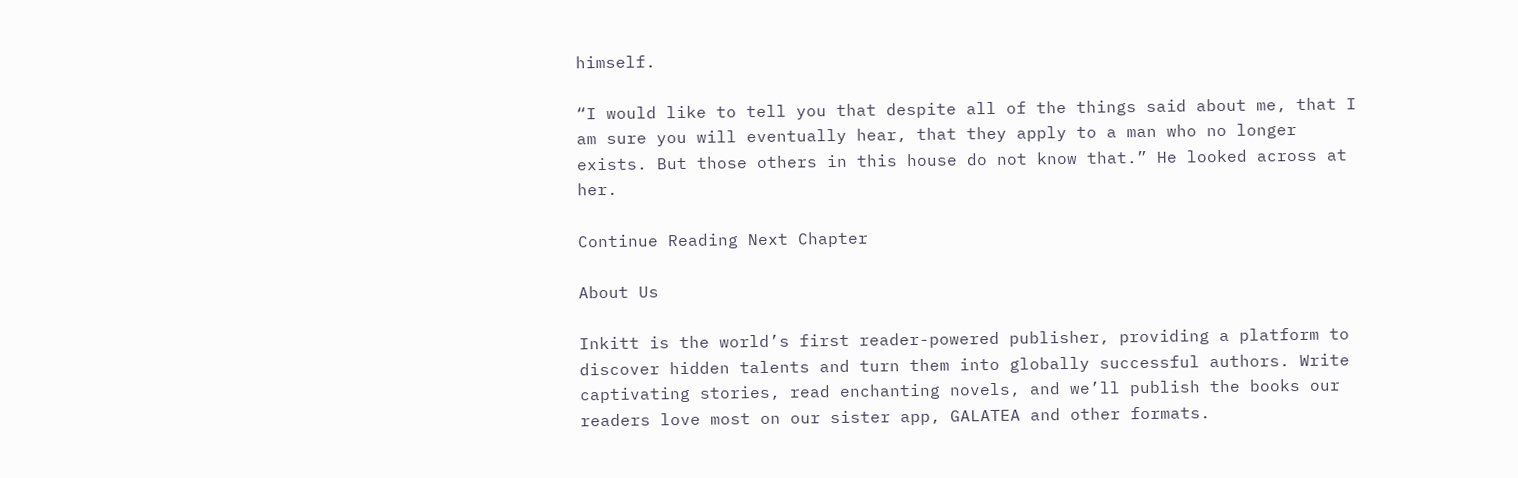himself.

“I would like to tell you that despite all of the things said about me, that I am sure you will eventually hear, that they apply to a man who no longer exists. But those others in this house do not know that.” He looked across at her.

Continue Reading Next Chapter

About Us

Inkitt is the world’s first reader-powered publisher, providing a platform to discover hidden talents and turn them into globally successful authors. Write captivating stories, read enchanting novels, and we’ll publish the books our readers love most on our sister app, GALATEA and other formats.